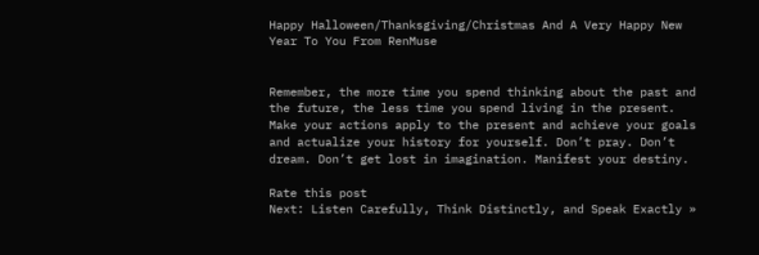Happy Halloween/Thanksgiving/Christmas And A Very Happy New Year To You From RenMuse


Remember, the more time you spend thinking about the past and the future, the less time you spend living in the present. Make your actions apply to the present and achieve your goals and actualize your history for yourself. Don’t pray. Don’t dream. Don’t get lost in imagination. Manifest your destiny.

Rate this post
Next: Listen Carefully, Think Distinctly, and Speak Exactly »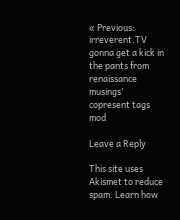« Previous: irreverent.TV gonna get a kick in the pants from renaissance musings’ copresent tags mod

Leave a Reply

This site uses Akismet to reduce spam. Learn how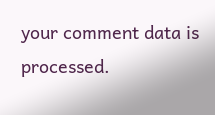your comment data is processed.